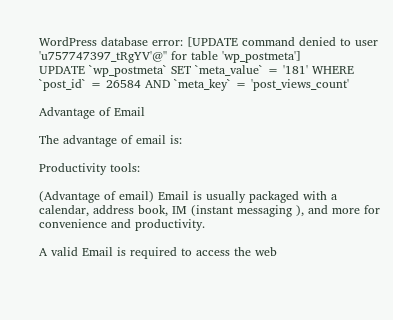WordPress database error: [UPDATE command denied to user 'u757747397_tRgYV'@'' for table 'wp_postmeta']
UPDATE `wp_postmeta` SET `meta_value` = '181' WHERE `post_id` = 26584 AND `meta_key` = 'post_views_count'

Advantage of Email

The advantage of email is:

Productivity tools:

(Advantage of email) Email is usually packaged with a calendar, address book, IM (instant messaging ), and more for convenience and productivity.

A valid Email is required to access the web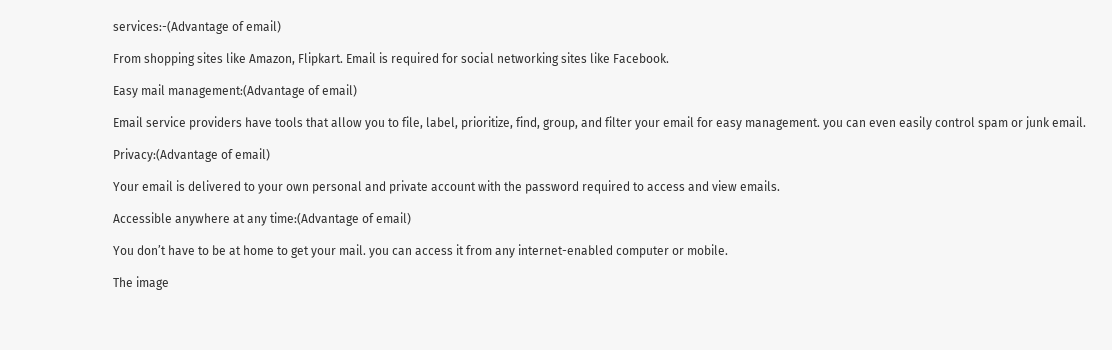services:-(Advantage of email)

From shopping sites like Amazon, Flipkart. Email is required for social networking sites like Facebook.

Easy mail management:(Advantage of email)

Email service providers have tools that allow you to file, label, prioritize, find, group, and filter your email for easy management. you can even easily control spam or junk email.

Privacy:(Advantage of email)

Your email is delivered to your own personal and private account with the password required to access and view emails.

Accessible anywhere at any time:(Advantage of email)

You don’t have to be at home to get your mail. you can access it from any internet-enabled computer or mobile.

The image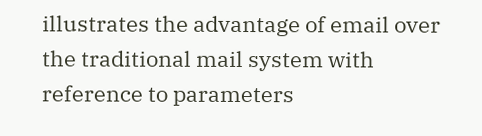illustrates the advantage of email over the traditional mail system with reference to parameters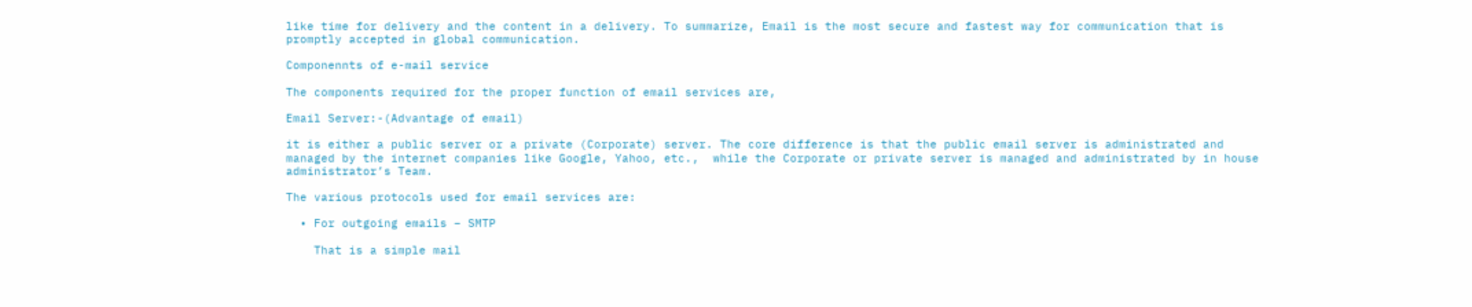like time for delivery and the content in a delivery. To summarize, Email is the most secure and fastest way for communication that is promptly accepted in global communication.

Componennts of e-mail service

The components required for the proper function of email services are,

Email Server:-(Advantage of email)

it is either a public server or a private (Corporate) server. The core difference is that the public email server is administrated and managed by the internet companies like Google, Yahoo, etc.,  while the Corporate or private server is managed and administrated by in house administrator’s Team.

The various protocols used for email services are:

  • For outgoing emails – SMTP

    That is a simple mail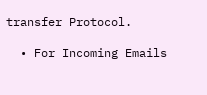transfer Protocol.

  • For Incoming Emails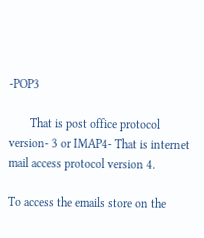-POP3

       That is post office protocol version- 3 or IMAP4- That is internet mail access protocol version 4.

To access the emails store on the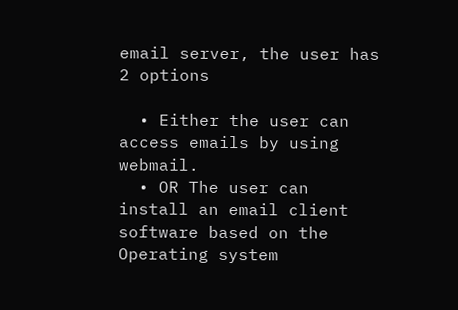email server, the user has 2 options

  • Either the user can access emails by using webmail.
  • OR The user can install an email client software based on the Operating system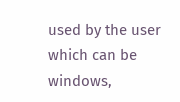used by the user which can be windows,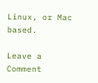Linux, or Mac based.

Leave a Comment